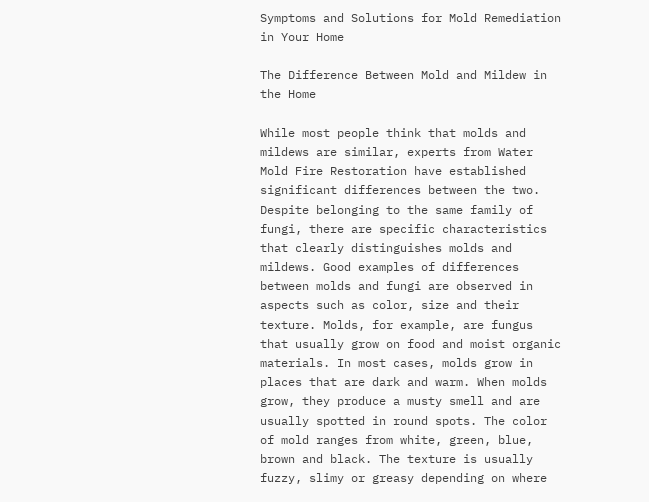Symptoms and Solutions for Mold Remediation in Your Home

The Difference Between Mold and Mildew in the Home

While most people think that molds and mildews are similar, experts from Water Mold Fire Restoration have established significant differences between the two. Despite belonging to the same family of fungi, there are specific characteristics that clearly distinguishes molds and mildews. Good examples of differences between molds and fungi are observed in aspects such as color, size and their texture. Molds, for example, are fungus that usually grow on food and moist organic materials. In most cases, molds grow in places that are dark and warm. When molds grow, they produce a musty smell and are usually spotted in round spots. The color of mold ranges from white, green, blue, brown and black. The texture is usually fuzzy, slimy or greasy depending on where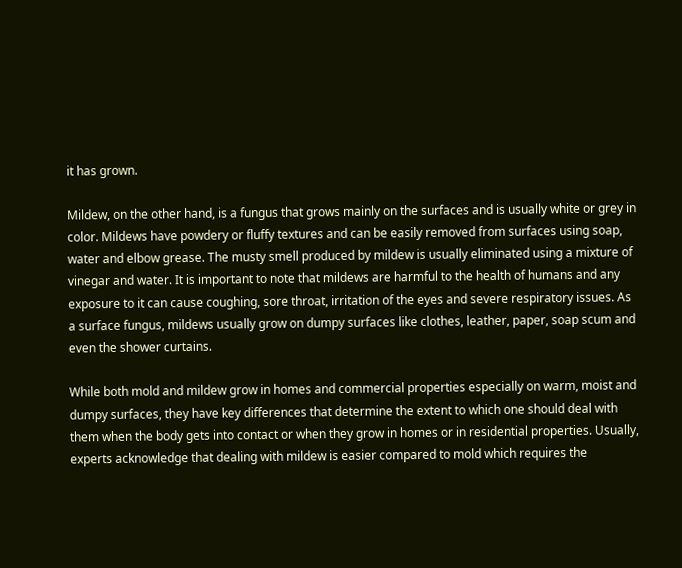it has grown.

Mildew, on the other hand, is a fungus that grows mainly on the surfaces and is usually white or grey in color. Mildews have powdery or fluffy textures and can be easily removed from surfaces using soap, water and elbow grease. The musty smell produced by mildew is usually eliminated using a mixture of vinegar and water. It is important to note that mildews are harmful to the health of humans and any exposure to it can cause coughing, sore throat, irritation of the eyes and severe respiratory issues. As a surface fungus, mildews usually grow on dumpy surfaces like clothes, leather, paper, soap scum and even the shower curtains.

While both mold and mildew grow in homes and commercial properties especially on warm, moist and dumpy surfaces, they have key differences that determine the extent to which one should deal with them when the body gets into contact or when they grow in homes or in residential properties. Usually, experts acknowledge that dealing with mildew is easier compared to mold which requires the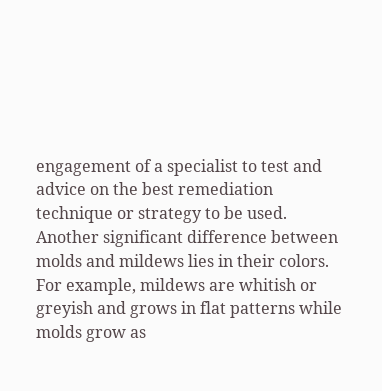engagement of a specialist to test and advice on the best remediation technique or strategy to be used. Another significant difference between molds and mildews lies in their colors. For example, mildews are whitish or greyish and grows in flat patterns while molds grow as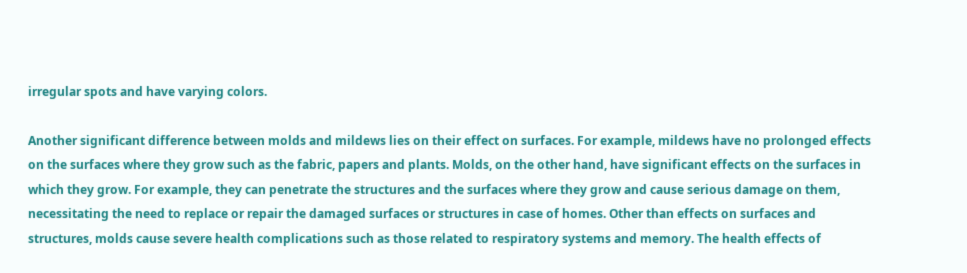irregular spots and have varying colors.

Another significant difference between molds and mildews lies on their effect on surfaces. For example, mildews have no prolonged effects on the surfaces where they grow such as the fabric, papers and plants. Molds, on the other hand, have significant effects on the surfaces in which they grow. For example, they can penetrate the structures and the surfaces where they grow and cause serious damage on them, necessitating the need to replace or repair the damaged surfaces or structures in case of homes. Other than effects on surfaces and structures, molds cause severe health complications such as those related to respiratory systems and memory. The health effects of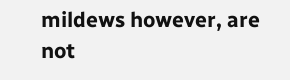mildews however, are not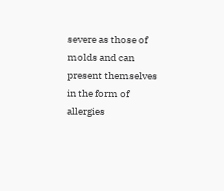severe as those of molds and can present themselves in the form of allergies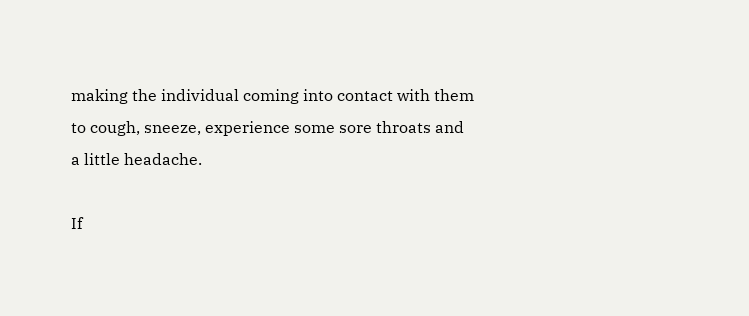making the individual coming into contact with them to cough, sneeze, experience some sore throats and a little headache.

If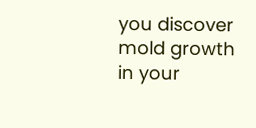you discover mold growth in your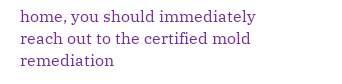home, you should immediately reach out to the certified mold remediation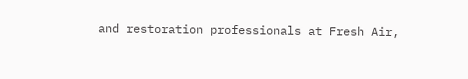and restoration professionals at Fresh Air,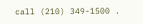call (210) 349-1500 .